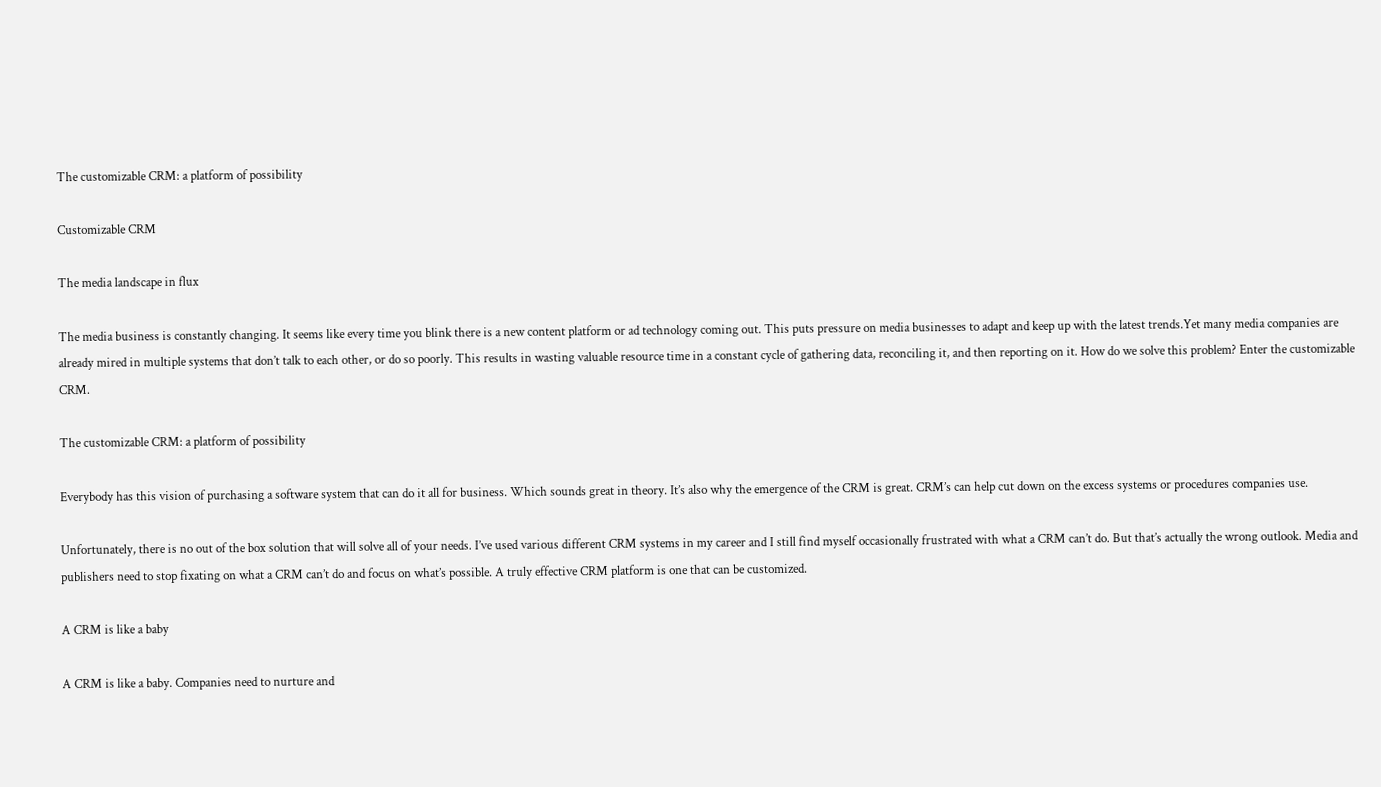The customizable CRM: a platform of possibility

Customizable CRM

The media landscape in flux

The media business is constantly changing. It seems like every time you blink there is a new content platform or ad technology coming out. This puts pressure on media businesses to adapt and keep up with the latest trends.Yet many media companies are already mired in multiple systems that don’t talk to each other, or do so poorly. This results in wasting valuable resource time in a constant cycle of gathering data, reconciling it, and then reporting on it. How do we solve this problem? Enter the customizable CRM.

The customizable CRM: a platform of possibility

Everybody has this vision of purchasing a software system that can do it all for business. Which sounds great in theory. It’s also why the emergence of the CRM is great. CRM’s can help cut down on the excess systems or procedures companies use.

Unfortunately, there is no out of the box solution that will solve all of your needs. I’ve used various different CRM systems in my career and I still find myself occasionally frustrated with what a CRM can’t do. But that’s actually the wrong outlook. Media and publishers need to stop fixating on what a CRM can’t do and focus on what’s possible. A truly effective CRM platform is one that can be customized.

A CRM is like a baby

A CRM is like a baby. Companies need to nurture and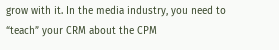grow with it. In the media industry, you need to “teach” your CRM about the CPM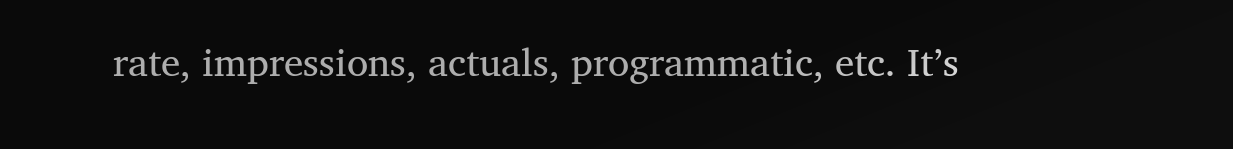rate, impressions, actuals, programmatic, etc. It’s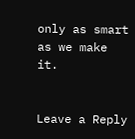only as smart as we make it.


Leave a Reply